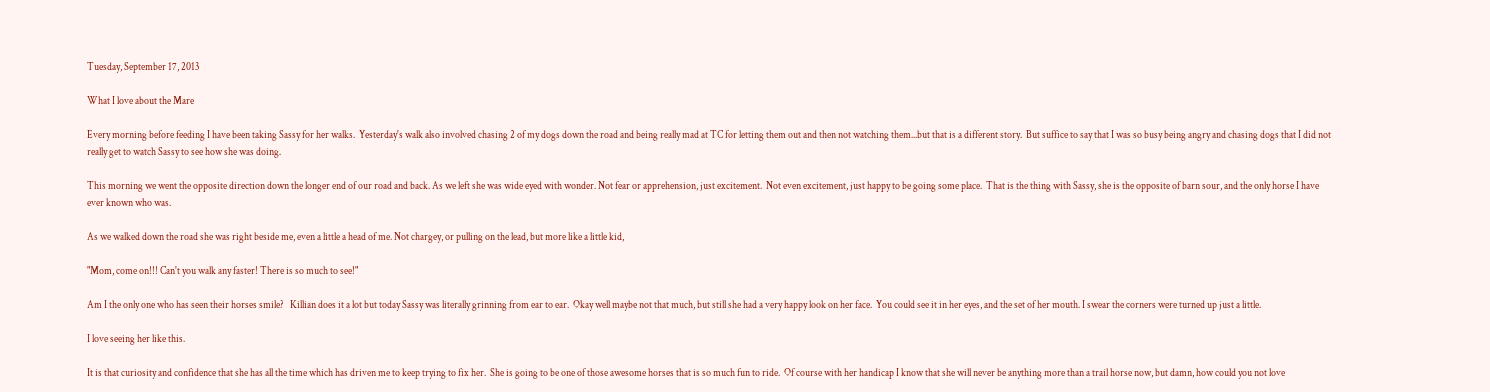Tuesday, September 17, 2013

What I love about the Mare

Every morning before feeding I have been taking Sassy for her walks.  Yesterday's walk also involved chasing 2 of my dogs down the road and being really mad at TC for letting them out and then not watching them...but that is a different story.  But suffice to say that I was so busy being angry and chasing dogs that I did not really get to watch Sassy to see how she was doing.

This morning we went the opposite direction down the longer end of our road and back. As we left she was wide eyed with wonder. Not fear or apprehension, just excitement.  Not even excitement, just happy to be going some place.  That is the thing with Sassy, she is the opposite of barn sour, and the only horse I have ever known who was.

As we walked down the road she was right beside me, even a little a head of me. Not chargey, or pulling on the lead, but more like a little kid,

"Mom, come on!!! Can't you walk any faster! There is so much to see!"

Am I the only one who has seen their horses smile?   Killian does it a lot but today Sassy was literally grinning from ear to ear.  Okay well maybe not that much, but still she had a very happy look on her face.  You could see it in her eyes, and the set of her mouth. I swear the corners were turned up just a little.

I love seeing her like this.

It is that curiosity and confidence that she has all the time which has driven me to keep trying to fix her.  She is going to be one of those awesome horses that is so much fun to ride.  Of course with her handicap I know that she will never be anything more than a trail horse now, but damn, how could you not love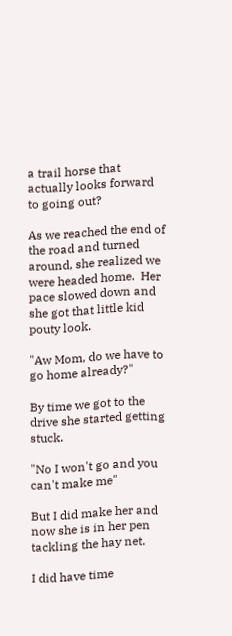a trail horse that actually looks forward to going out?

As we reached the end of the road and turned around, she realized we were headed home.  Her pace slowed down and she got that little kid pouty look.

"Aw Mom, do we have to go home already?"

By time we got to the drive she started getting stuck.

"No I won't go and you can't make me"

But I did make her and now she is in her pen tackling the hay net.

I did have time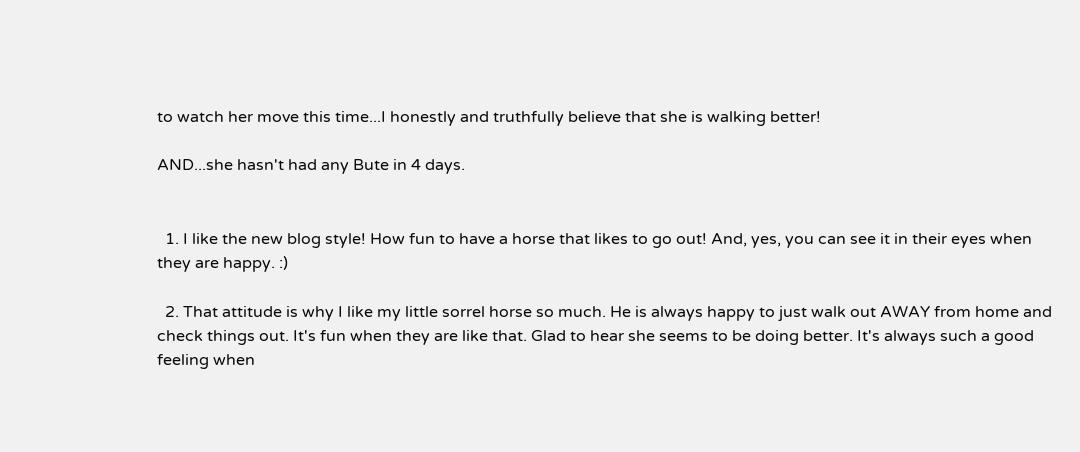to watch her move this time...I honestly and truthfully believe that she is walking better!

AND...she hasn't had any Bute in 4 days.


  1. I like the new blog style! How fun to have a horse that likes to go out! And, yes, you can see it in their eyes when they are happy. :)

  2. That attitude is why I like my little sorrel horse so much. He is always happy to just walk out AWAY from home and check things out. It's fun when they are like that. Glad to hear she seems to be doing better. It's always such a good feeling when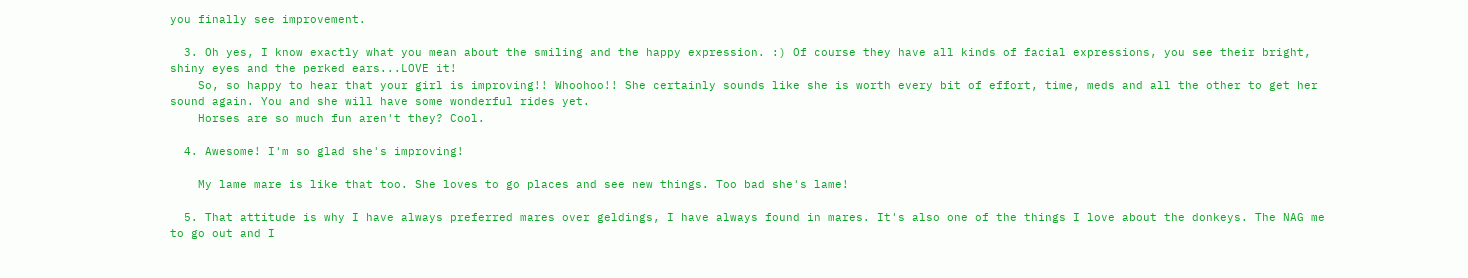you finally see improvement.

  3. Oh yes, I know exactly what you mean about the smiling and the happy expression. :) Of course they have all kinds of facial expressions, you see their bright, shiny eyes and the perked ears...LOVE it!
    So, so happy to hear that your girl is improving!! Whoohoo!! She certainly sounds like she is worth every bit of effort, time, meds and all the other to get her sound again. You and she will have some wonderful rides yet.
    Horses are so much fun aren't they? Cool.

  4. Awesome! I'm so glad she's improving!

    My lame mare is like that too. She loves to go places and see new things. Too bad she's lame!

  5. That attitude is why I have always preferred mares over geldings, I have always found in mares. It's also one of the things I love about the donkeys. The NAG me to go out and I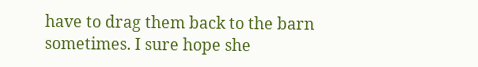have to drag them back to the barn sometimes. I sure hope she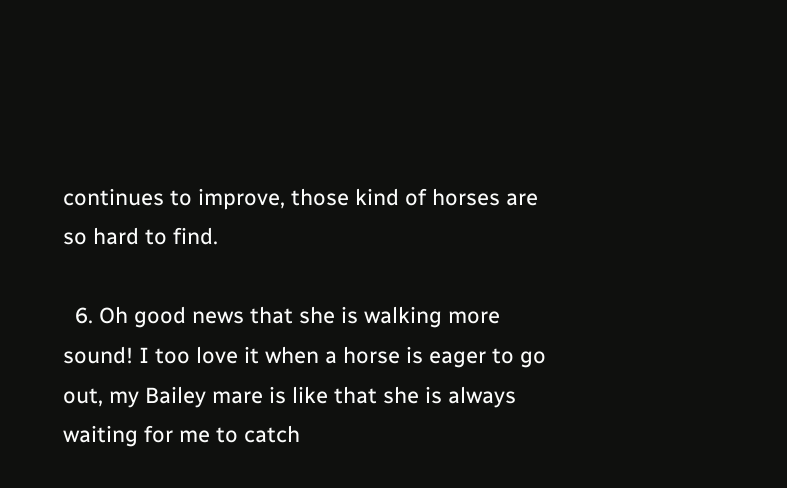continues to improve, those kind of horses are so hard to find.

  6. Oh good news that she is walking more sound! I too love it when a horse is eager to go out, my Bailey mare is like that she is always waiting for me to catch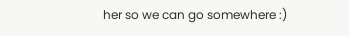her so we can go somewhere :)